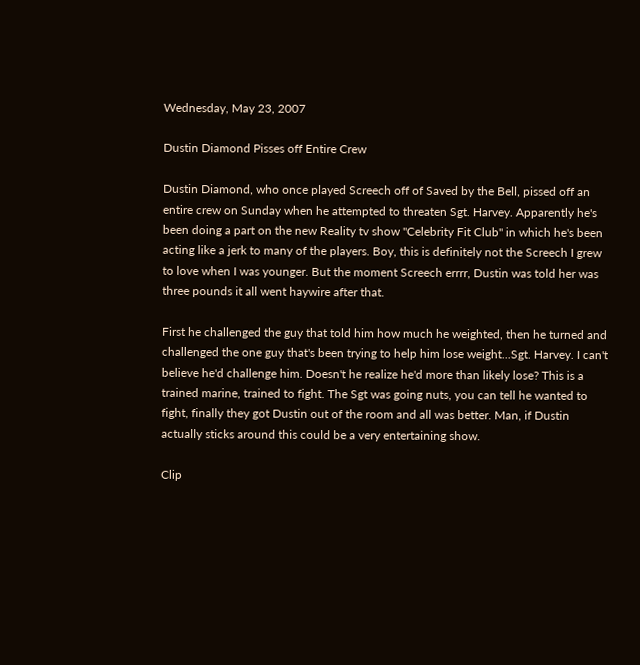Wednesday, May 23, 2007

Dustin Diamond Pisses off Entire Crew

Dustin Diamond, who once played Screech off of Saved by the Bell, pissed off an entire crew on Sunday when he attempted to threaten Sgt. Harvey. Apparently he's been doing a part on the new Reality tv show "Celebrity Fit Club" in which he's been acting like a jerk to many of the players. Boy, this is definitely not the Screech I grew to love when I was younger. But the moment Screech errrr, Dustin was told her was three pounds it all went haywire after that.

First he challenged the guy that told him how much he weighted, then he turned and challenged the one guy that's been trying to help him lose weight...Sgt. Harvey. I can't believe he'd challenge him. Doesn't he realize he'd more than likely lose? This is a trained marine, trained to fight. The Sgt was going nuts, you can tell he wanted to fight, finally they got Dustin out of the room and all was better. Man, if Dustin actually sticks around this could be a very entertaining show.

Clip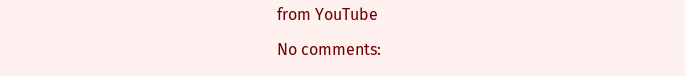from YouTube

No comments: